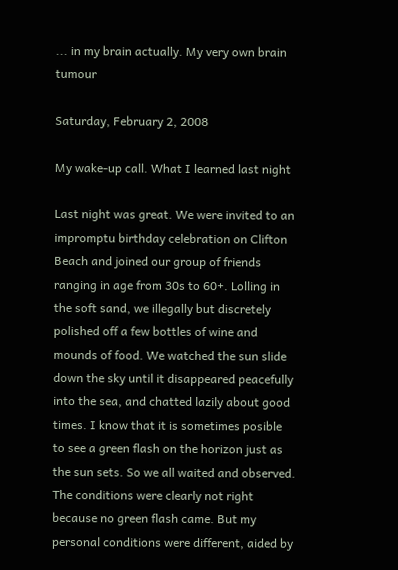... in my brain actually. My very own brain tumour

Saturday, February 2, 2008

My wake-up call. What I learned last night

Last night was great. We were invited to an impromptu birthday celebration on Clifton Beach and joined our group of friends ranging in age from 30s to 60+. Lolling in the soft sand, we illegally but discretely polished off a few bottles of wine and mounds of food. We watched the sun slide down the sky until it disappeared peacefully into the sea, and chatted lazily about good times. I know that it is sometimes posible to see a green flash on the horizon just as the sun sets. So we all waited and observed. The conditions were clearly not right because no green flash came. But my personal conditions were different, aided by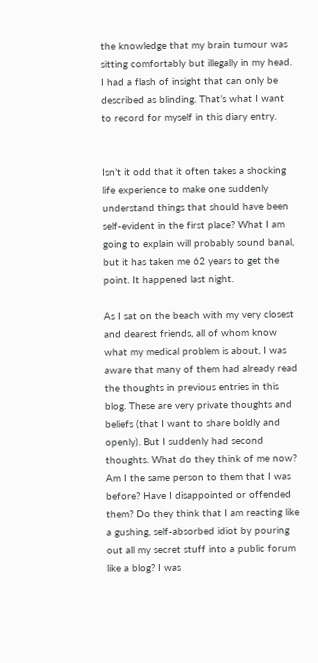the knowledge that my brain tumour was sitting comfortably but illegally in my head. I had a flash of insight that can only be described as blinding. That’s what I want to record for myself in this diary entry.


Isn’t it odd that it often takes a shocking life experience to make one suddenly understand things that should have been self-evident in the first place? What I am going to explain will probably sound banal, but it has taken me 62 years to get the point. It happened last night.

As I sat on the beach with my very closest and dearest friends, all of whom know what my medical problem is about, I was aware that many of them had already read the thoughts in previous entries in this blog. These are very private thoughts and beliefs (that I want to share boldly and openly). But I suddenly had second thoughts. What do they think of me now? Am I the same person to them that I was before? Have I disappointed or offended them? Do they think that I am reacting like a gushing, self-absorbed idiot by pouring out all my secret stuff into a public forum like a blog? I was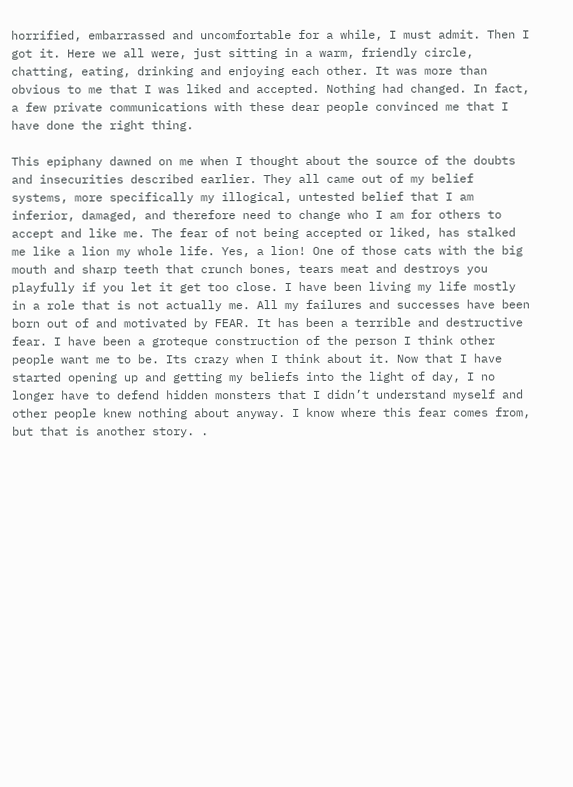horrified, embarrassed and uncomfortable for a while, I must admit. Then I got it. Here we all were, just sitting in a warm, friendly circle, chatting, eating, drinking and enjoying each other. It was more than obvious to me that I was liked and accepted. Nothing had changed. In fact, a few private communications with these dear people convinced me that I have done the right thing.

This epiphany dawned on me when I thought about the source of the doubts and insecurities described earlier. They all came out of my belief systems, more specifically my illogical, untested belief that I am inferior, damaged, and therefore need to change who I am for others to accept and like me. The fear of not being accepted or liked, has stalked me like a lion my whole life. Yes, a lion! One of those cats with the big mouth and sharp teeth that crunch bones, tears meat and destroys you playfully if you let it get too close. I have been living my life mostly in a role that is not actually me. All my failures and successes have been born out of and motivated by FEAR. It has been a terrible and destructive fear. I have been a groteque construction of the person I think other people want me to be. Its crazy when I think about it. Now that I have started opening up and getting my beliefs into the light of day, I no longer have to defend hidden monsters that I didn’t understand myself and other people knew nothing about anyway. I know where this fear comes from, but that is another story. .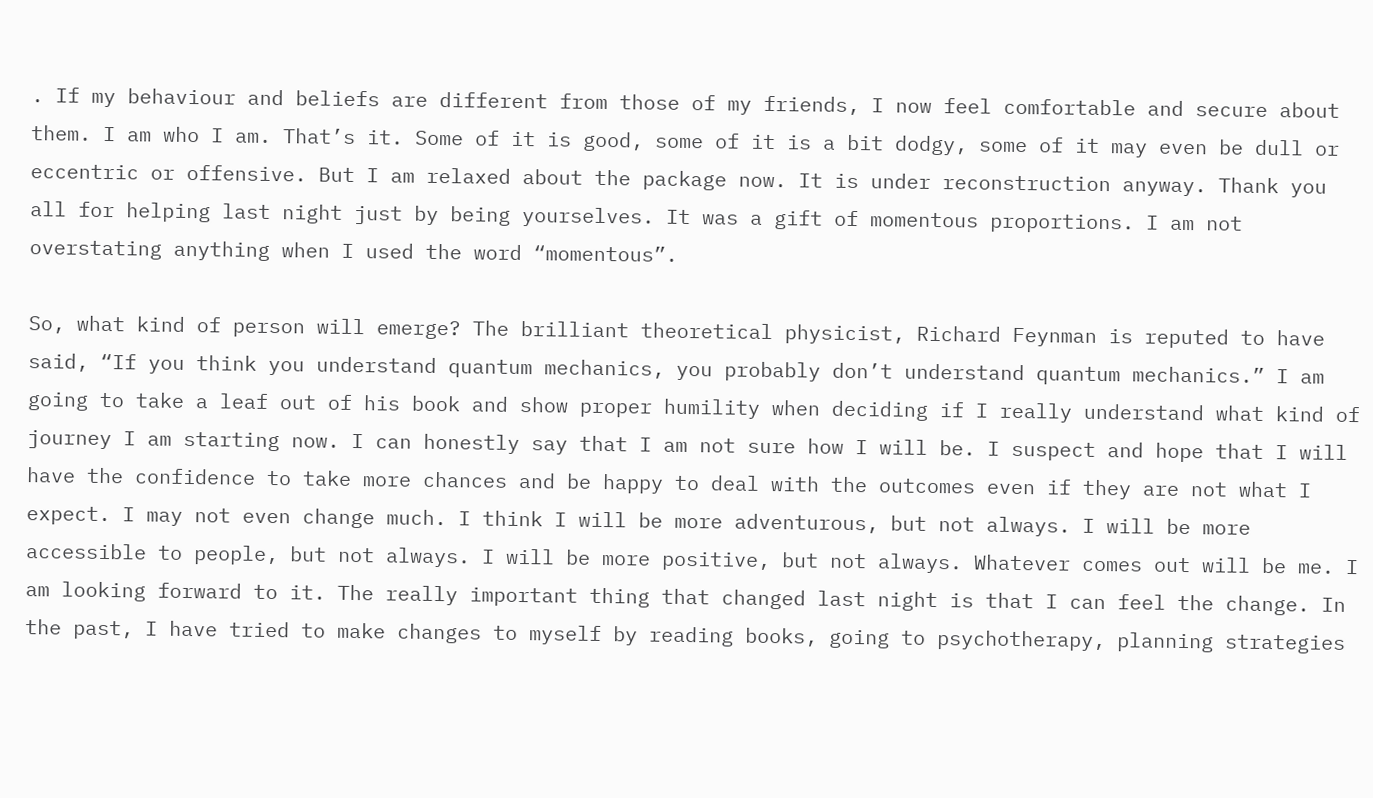. If my behaviour and beliefs are different from those of my friends, I now feel comfortable and secure about them. I am who I am. That’s it. Some of it is good, some of it is a bit dodgy, some of it may even be dull or eccentric or offensive. But I am relaxed about the package now. It is under reconstruction anyway. Thank you all for helping last night just by being yourselves. It was a gift of momentous proportions. I am not overstating anything when I used the word “momentous”.

So, what kind of person will emerge? The brilliant theoretical physicist, Richard Feynman is reputed to have said, “If you think you understand quantum mechanics, you probably don’t understand quantum mechanics.” I am going to take a leaf out of his book and show proper humility when deciding if I really understand what kind of journey I am starting now. I can honestly say that I am not sure how I will be. I suspect and hope that I will have the confidence to take more chances and be happy to deal with the outcomes even if they are not what I expect. I may not even change much. I think I will be more adventurous, but not always. I will be more accessible to people, but not always. I will be more positive, but not always. Whatever comes out will be me. I am looking forward to it. The really important thing that changed last night is that I can feel the change. In the past, I have tried to make changes to myself by reading books, going to psychotherapy, planning strategies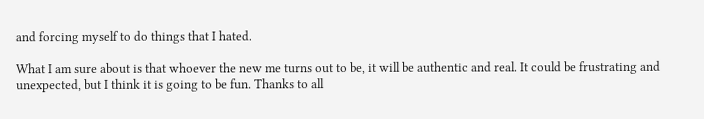and forcing myself to do things that I hated.

What I am sure about is that whoever the new me turns out to be, it will be authentic and real. It could be frustrating and unexpected, but I think it is going to be fun. Thanks to all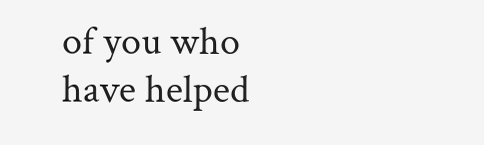of you who have helped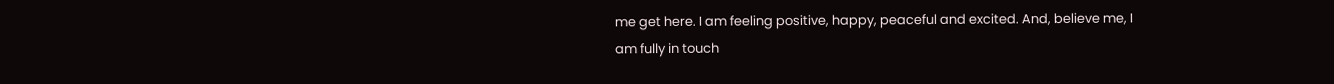me get here. I am feeling positive, happy, peaceful and excited. And, believe me, I am fully in touch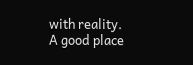with reality. A good place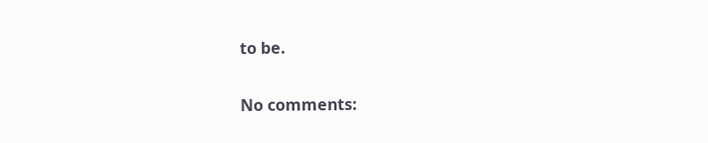to be.

No comments: